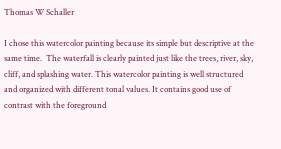Thomas W Schaller

I chose this watercolor painting because its simple but descriptive at the same time.  The waterfall is clearly painted just like the trees, river, sky, cliff, and splashing water. This watercolor painting is well structured and organized with different tonal values. It contains good use of contrast with the foreground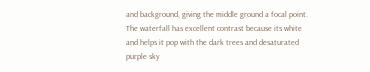and background, giving the middle ground a focal point.  The waterfall has excellent contrast because its white and helps it pop with the dark trees and desaturated purple sky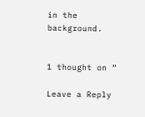in the background.


1 thought on “

Leave a Reply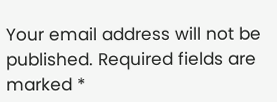Your email address will not be published. Required fields are marked *